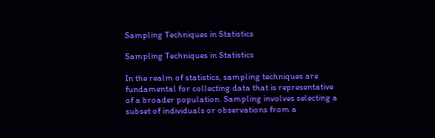Sampling Techniques in Statistics

Sampling Techniques in Statistics

In the realm of statistics, sampling techniques are fundamental for collecting data that is representative of a broader population. Sampling involves selecting a subset of individuals or observations from a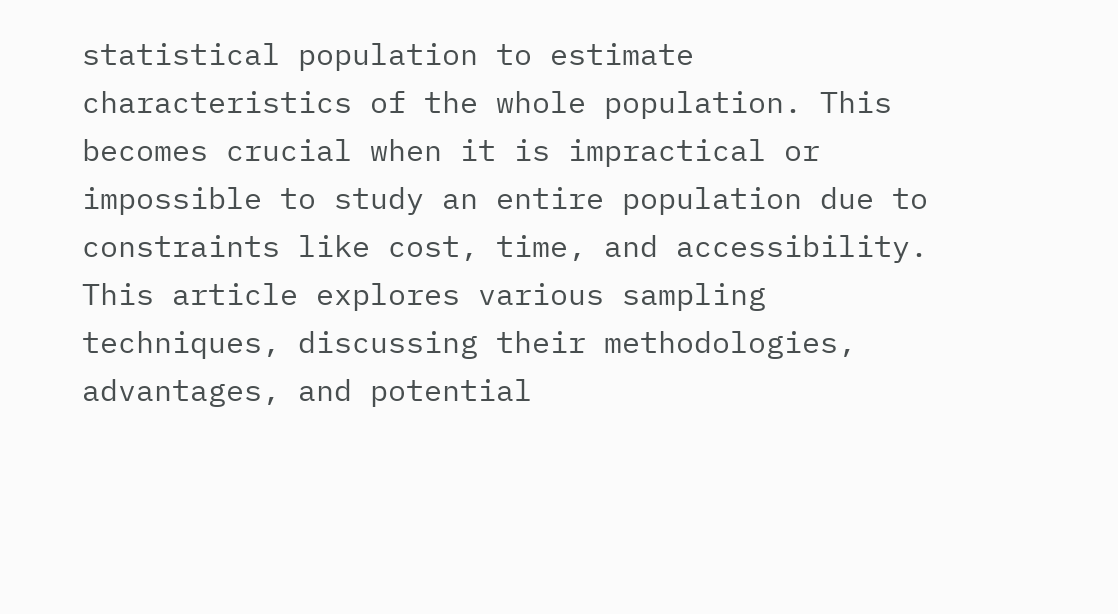statistical population to estimate characteristics of the whole population. This becomes crucial when it is impractical or impossible to study an entire population due to constraints like cost, time, and accessibility. This article explores various sampling techniques, discussing their methodologies, advantages, and potential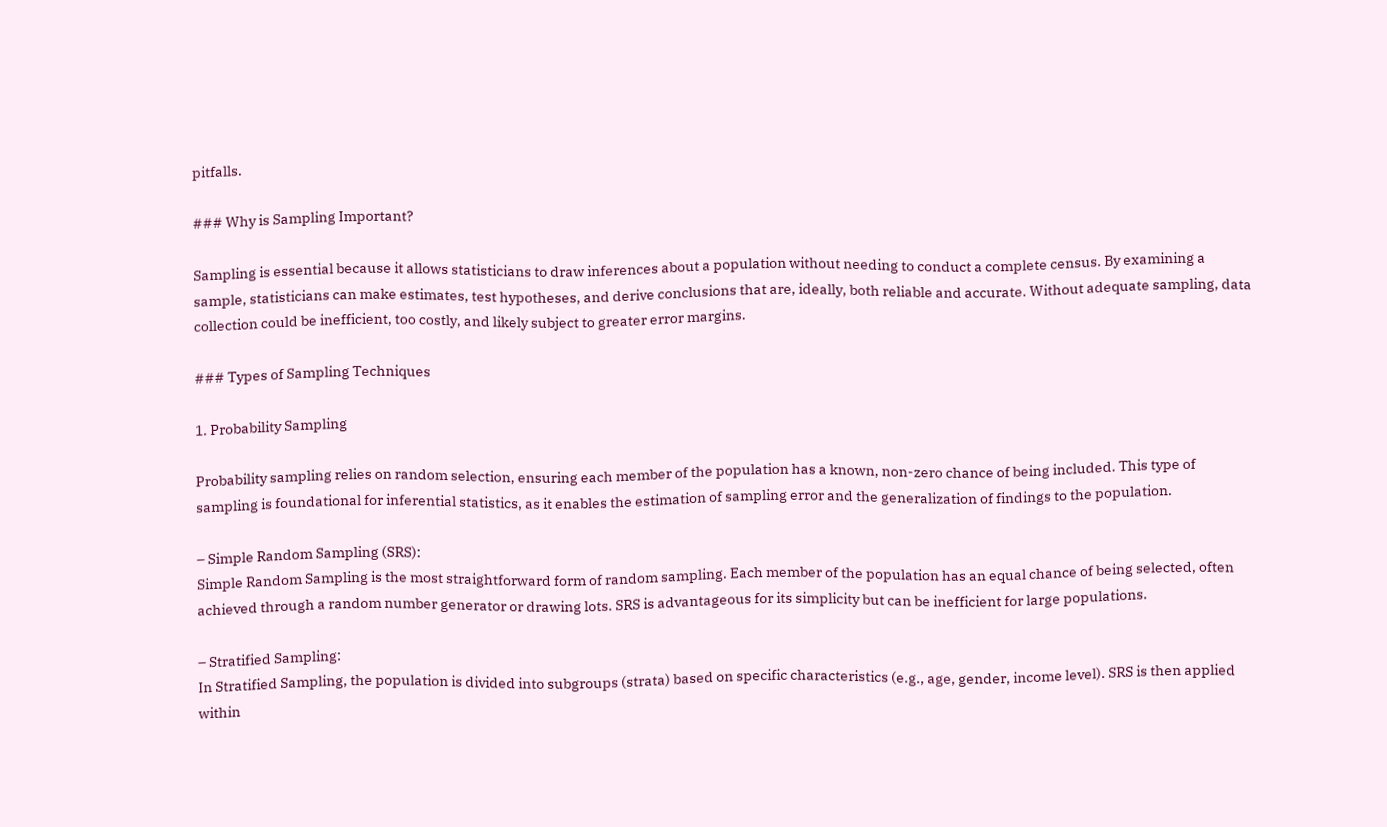pitfalls.

### Why is Sampling Important?

Sampling is essential because it allows statisticians to draw inferences about a population without needing to conduct a complete census. By examining a sample, statisticians can make estimates, test hypotheses, and derive conclusions that are, ideally, both reliable and accurate. Without adequate sampling, data collection could be inefficient, too costly, and likely subject to greater error margins.

### Types of Sampling Techniques

1. Probability Sampling

Probability sampling relies on random selection, ensuring each member of the population has a known, non-zero chance of being included. This type of sampling is foundational for inferential statistics, as it enables the estimation of sampling error and the generalization of findings to the population.

– Simple Random Sampling (SRS):
Simple Random Sampling is the most straightforward form of random sampling. Each member of the population has an equal chance of being selected, often achieved through a random number generator or drawing lots. SRS is advantageous for its simplicity but can be inefficient for large populations.

– Stratified Sampling:
In Stratified Sampling, the population is divided into subgroups (strata) based on specific characteristics (e.g., age, gender, income level). SRS is then applied within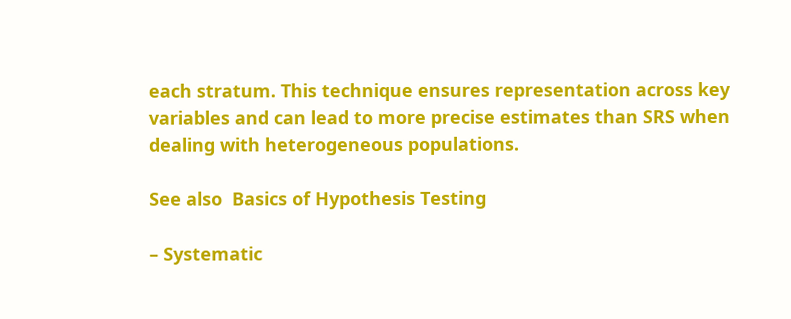each stratum. This technique ensures representation across key variables and can lead to more precise estimates than SRS when dealing with heterogeneous populations.

See also  Basics of Hypothesis Testing

– Systematic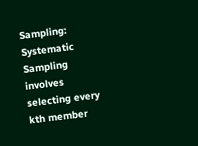Sampling:
Systematic Sampling involves selecting every kth member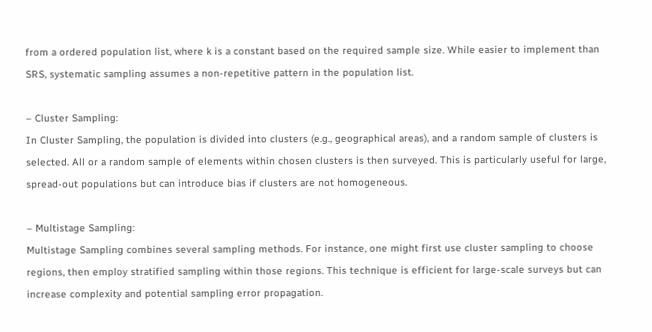from a ordered population list, where k is a constant based on the required sample size. While easier to implement than SRS, systematic sampling assumes a non-repetitive pattern in the population list.

– Cluster Sampling:
In Cluster Sampling, the population is divided into clusters (e.g., geographical areas), and a random sample of clusters is selected. All or a random sample of elements within chosen clusters is then surveyed. This is particularly useful for large, spread-out populations but can introduce bias if clusters are not homogeneous.

– Multistage Sampling:
Multistage Sampling combines several sampling methods. For instance, one might first use cluster sampling to choose regions, then employ stratified sampling within those regions. This technique is efficient for large-scale surveys but can increase complexity and potential sampling error propagation.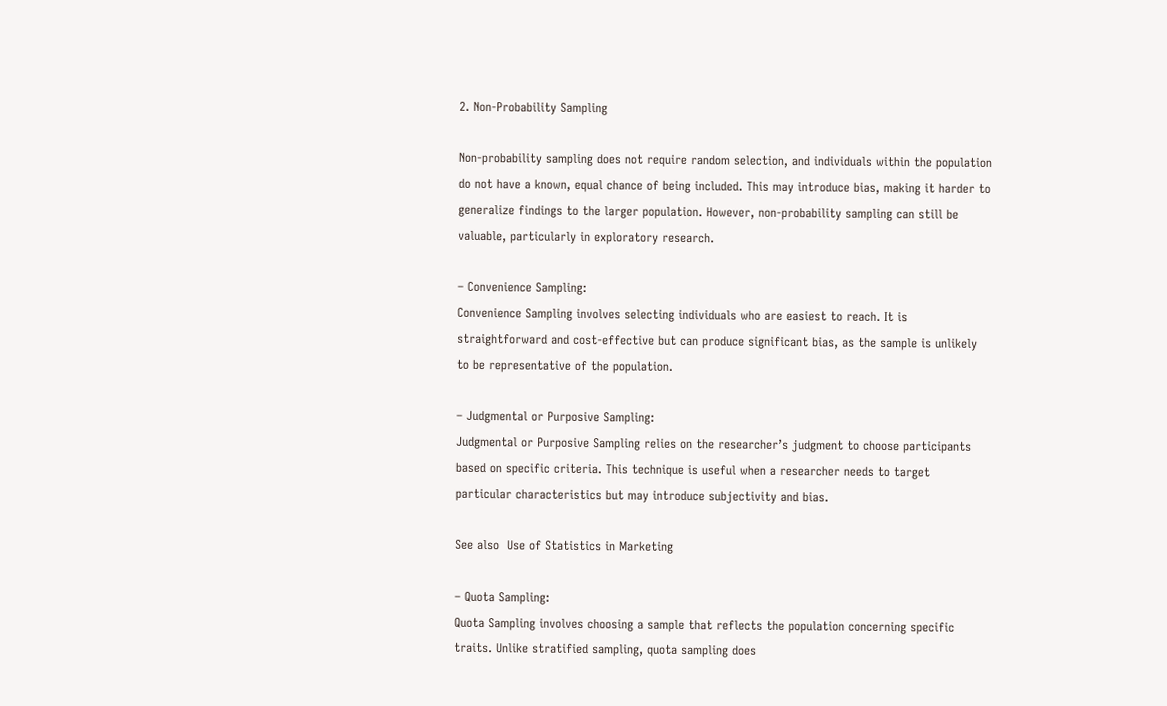2. Non-Probability Sampling

Non-probability sampling does not require random selection, and individuals within the population do not have a known, equal chance of being included. This may introduce bias, making it harder to generalize findings to the larger population. However, non-probability sampling can still be valuable, particularly in exploratory research.

– Convenience Sampling:
Convenience Sampling involves selecting individuals who are easiest to reach. It is straightforward and cost-effective but can produce significant bias, as the sample is unlikely to be representative of the population.

– Judgmental or Purposive Sampling:
Judgmental or Purposive Sampling relies on the researcher’s judgment to choose participants based on specific criteria. This technique is useful when a researcher needs to target particular characteristics but may introduce subjectivity and bias.

See also  Use of Statistics in Marketing

– Quota Sampling:
Quota Sampling involves choosing a sample that reflects the population concerning specific traits. Unlike stratified sampling, quota sampling does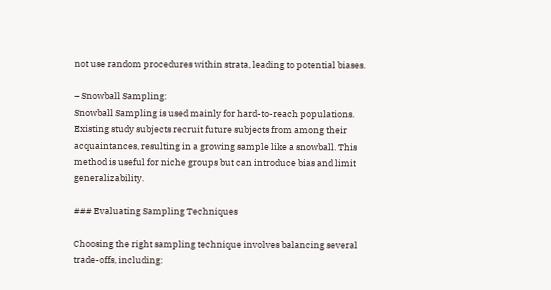not use random procedures within strata, leading to potential biases.

– Snowball Sampling:
Snowball Sampling is used mainly for hard-to-reach populations. Existing study subjects recruit future subjects from among their acquaintances, resulting in a growing sample like a snowball. This method is useful for niche groups but can introduce bias and limit generalizability.

### Evaluating Sampling Techniques

Choosing the right sampling technique involves balancing several trade-offs, including: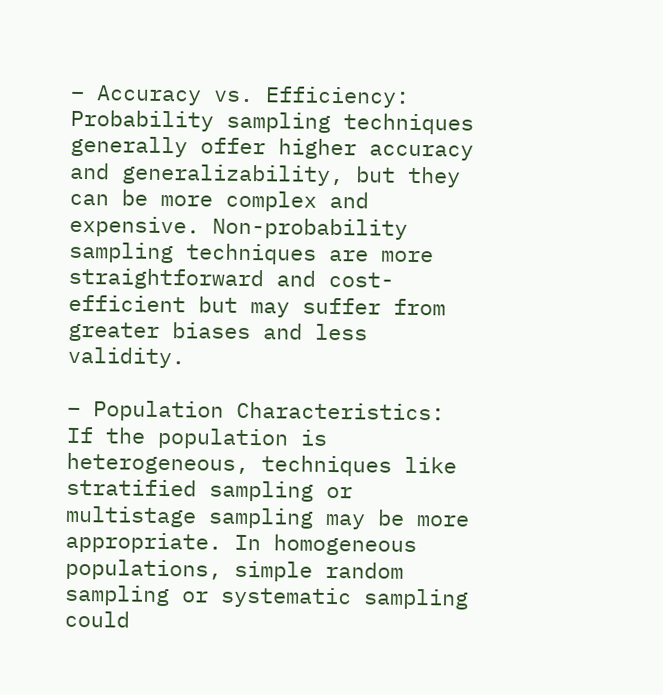– Accuracy vs. Efficiency:
Probability sampling techniques generally offer higher accuracy and generalizability, but they can be more complex and expensive. Non-probability sampling techniques are more straightforward and cost-efficient but may suffer from greater biases and less validity.

– Population Characteristics:
If the population is heterogeneous, techniques like stratified sampling or multistage sampling may be more appropriate. In homogeneous populations, simple random sampling or systematic sampling could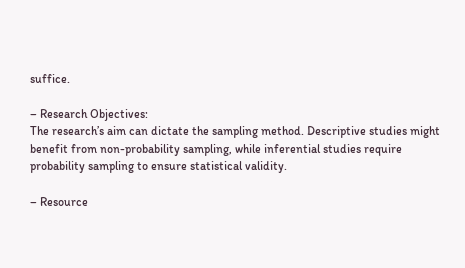suffice.

– Research Objectives:
The research’s aim can dictate the sampling method. Descriptive studies might benefit from non-probability sampling, while inferential studies require probability sampling to ensure statistical validity.

– Resource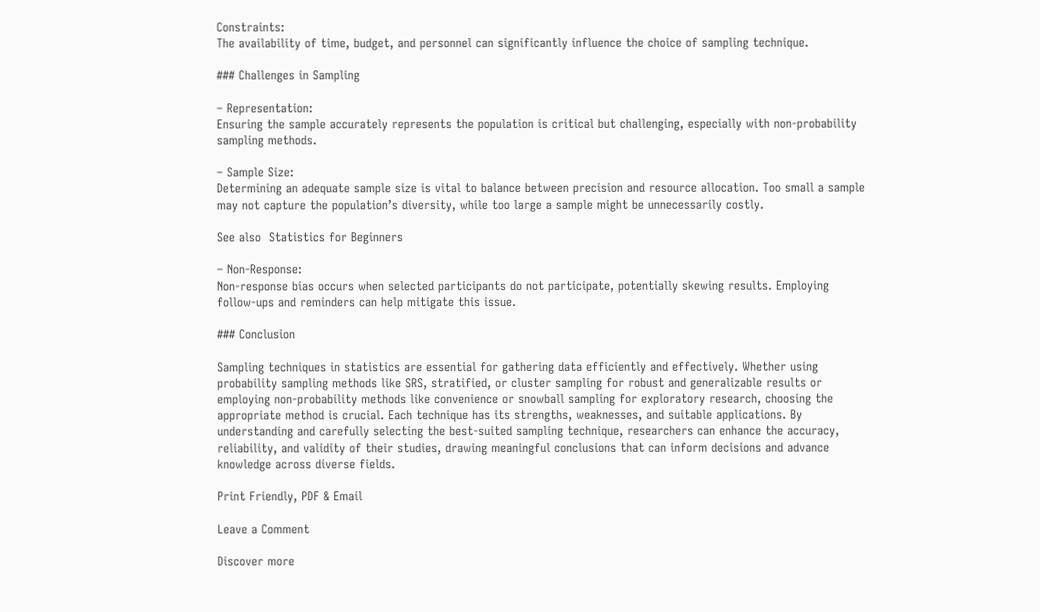Constraints:
The availability of time, budget, and personnel can significantly influence the choice of sampling technique.

### Challenges in Sampling

– Representation:
Ensuring the sample accurately represents the population is critical but challenging, especially with non-probability sampling methods.

– Sample Size:
Determining an adequate sample size is vital to balance between precision and resource allocation. Too small a sample may not capture the population’s diversity, while too large a sample might be unnecessarily costly.

See also  Statistics for Beginners

– Non-Response:
Non-response bias occurs when selected participants do not participate, potentially skewing results. Employing follow-ups and reminders can help mitigate this issue.

### Conclusion

Sampling techniques in statistics are essential for gathering data efficiently and effectively. Whether using probability sampling methods like SRS, stratified, or cluster sampling for robust and generalizable results or employing non-probability methods like convenience or snowball sampling for exploratory research, choosing the appropriate method is crucial. Each technique has its strengths, weaknesses, and suitable applications. By understanding and carefully selecting the best-suited sampling technique, researchers can enhance the accuracy, reliability, and validity of their studies, drawing meaningful conclusions that can inform decisions and advance knowledge across diverse fields.

Print Friendly, PDF & Email

Leave a Comment

Discover more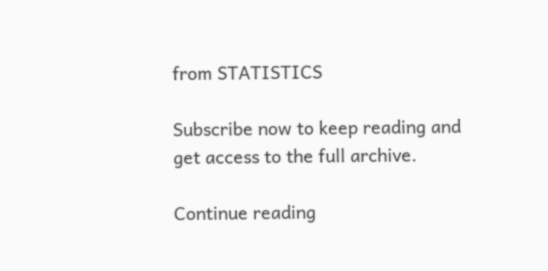from STATISTICS

Subscribe now to keep reading and get access to the full archive.

Continue reading